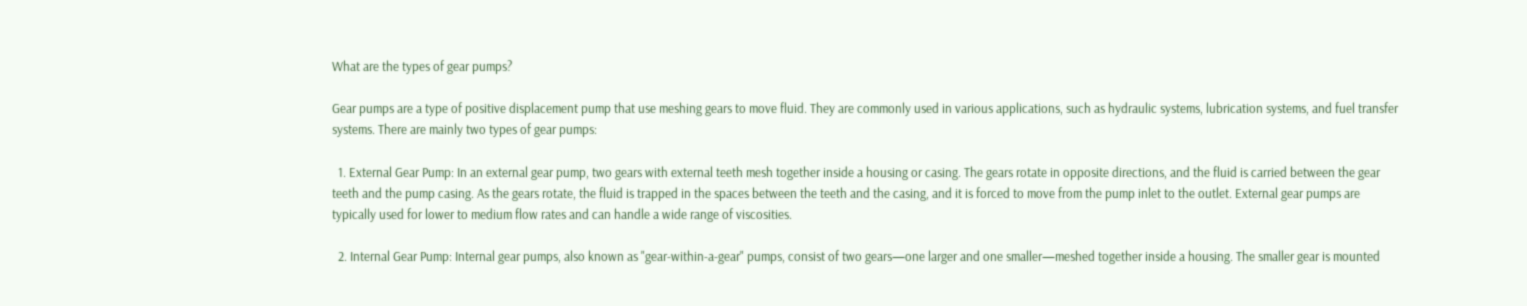What are the types of gear pumps?

Gear pumps are a type of positive displacement pump that use meshing gears to move fluid. They are commonly used in various applications, such as hydraulic systems, lubrication systems, and fuel transfer systems. There are mainly two types of gear pumps:

  1. External Gear Pump: In an external gear pump, two gears with external teeth mesh together inside a housing or casing. The gears rotate in opposite directions, and the fluid is carried between the gear teeth and the pump casing. As the gears rotate, the fluid is trapped in the spaces between the teeth and the casing, and it is forced to move from the pump inlet to the outlet. External gear pumps are typically used for lower to medium flow rates and can handle a wide range of viscosities.

  2. Internal Gear Pump: Internal gear pumps, also known as "gear-within-a-gear" pumps, consist of two gears—one larger and one smaller—meshed together inside a housing. The smaller gear is mounted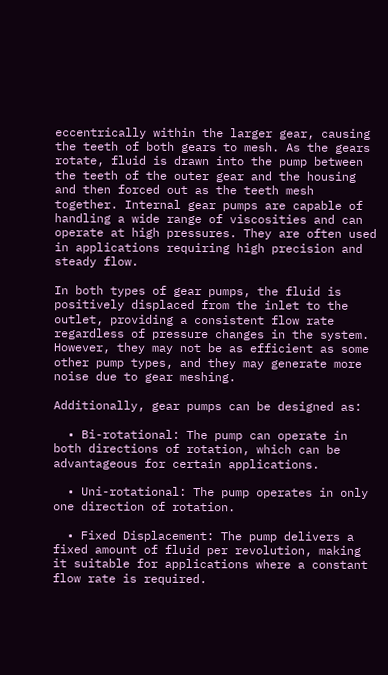eccentrically within the larger gear, causing the teeth of both gears to mesh. As the gears rotate, fluid is drawn into the pump between the teeth of the outer gear and the housing and then forced out as the teeth mesh together. Internal gear pumps are capable of handling a wide range of viscosities and can operate at high pressures. They are often used in applications requiring high precision and steady flow.

In both types of gear pumps, the fluid is positively displaced from the inlet to the outlet, providing a consistent flow rate regardless of pressure changes in the system. However, they may not be as efficient as some other pump types, and they may generate more noise due to gear meshing.

Additionally, gear pumps can be designed as:

  • Bi-rotational: The pump can operate in both directions of rotation, which can be advantageous for certain applications.

  • Uni-rotational: The pump operates in only one direction of rotation.

  • Fixed Displacement: The pump delivers a fixed amount of fluid per revolution, making it suitable for applications where a constant flow rate is required.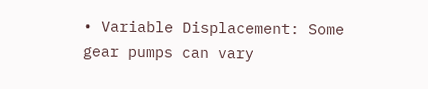• Variable Displacement: Some gear pumps can vary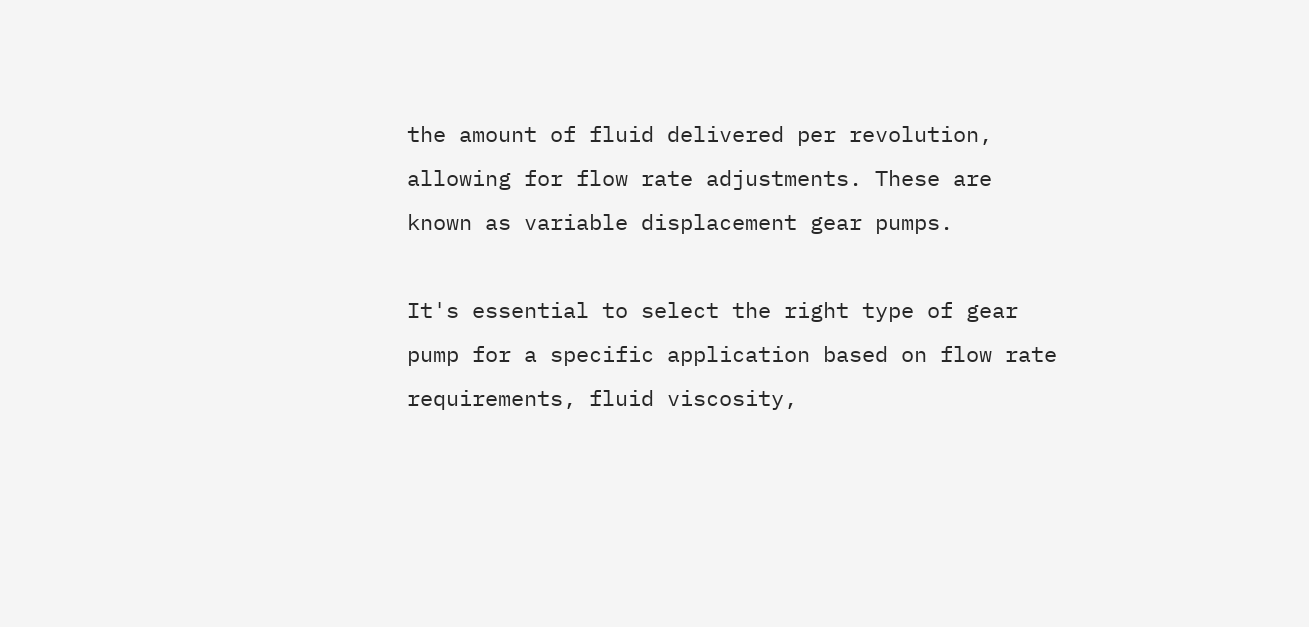the amount of fluid delivered per revolution, allowing for flow rate adjustments. These are known as variable displacement gear pumps.

It's essential to select the right type of gear pump for a specific application based on flow rate requirements, fluid viscosity,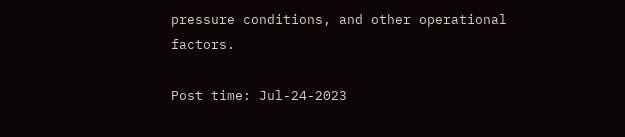pressure conditions, and other operational factors.

Post time: Jul-24-2023